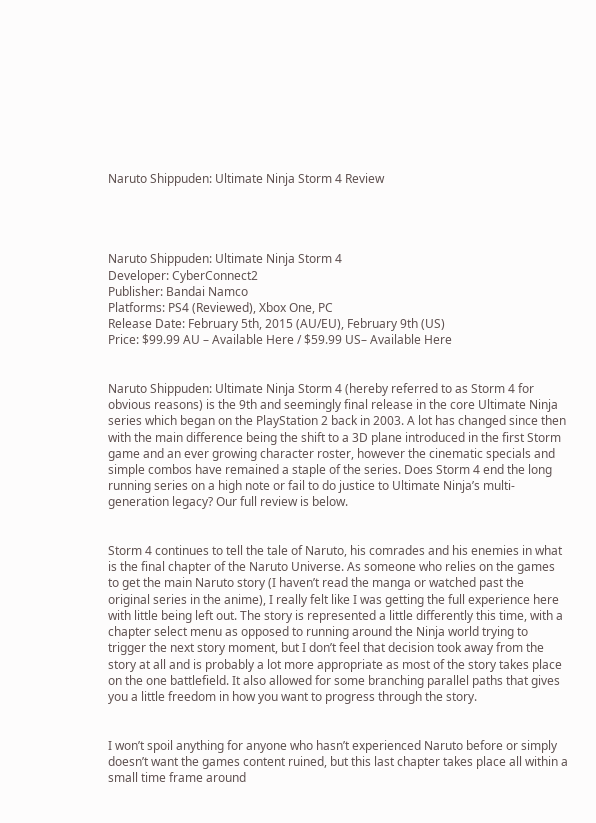Naruto Shippuden: Ultimate Ninja Storm 4 Review




Naruto Shippuden: Ultimate Ninja Storm 4
Developer: CyberConnect2
Publisher: Bandai Namco
Platforms: PS4 (Reviewed), Xbox One, PC
Release Date: February 5th, 2015 (AU/EU), February 9th (US)
Price: $99.99 AU – Available Here / $59.99 US– Available Here


Naruto Shippuden: Ultimate Ninja Storm 4 (hereby referred to as Storm 4 for obvious reasons) is the 9th and seemingly final release in the core Ultimate Ninja series which began on the PlayStation 2 back in 2003. A lot has changed since then with the main difference being the shift to a 3D plane introduced in the first Storm game and an ever growing character roster, however the cinematic specials and simple combos have remained a staple of the series. Does Storm 4 end the long running series on a high note or fail to do justice to Ultimate Ninja’s multi-generation legacy? Our full review is below.


Storm 4 continues to tell the tale of Naruto, his comrades and his enemies in what is the final chapter of the Naruto Universe. As someone who relies on the games to get the main Naruto story (I haven’t read the manga or watched past the original series in the anime), I really felt like I was getting the full experience here with little being left out. The story is represented a little differently this time, with a chapter select menu as opposed to running around the Ninja world trying to trigger the next story moment, but I don’t feel that decision took away from the story at all and is probably a lot more appropriate as most of the story takes place on the one battlefield. It also allowed for some branching parallel paths that gives you a little freedom in how you want to progress through the story.


I won’t spoil anything for anyone who hasn’t experienced Naruto before or simply doesn’t want the games content ruined, but this last chapter takes place all within a small time frame around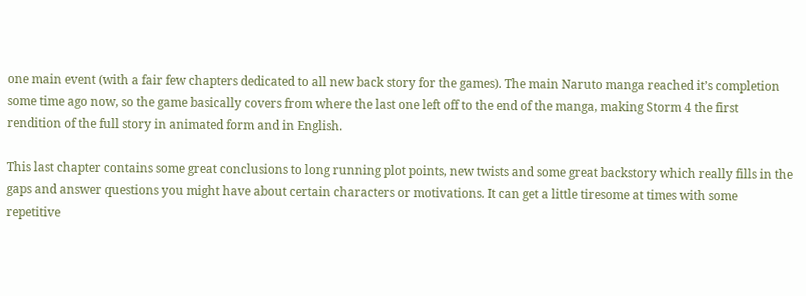one main event (with a fair few chapters dedicated to all new back story for the games). The main Naruto manga reached it’s completion some time ago now, so the game basically covers from where the last one left off to the end of the manga, making Storm 4 the first rendition of the full story in animated form and in English.

This last chapter contains some great conclusions to long running plot points, new twists and some great backstory which really fills in the gaps and answer questions you might have about certain characters or motivations. It can get a little tiresome at times with some repetitive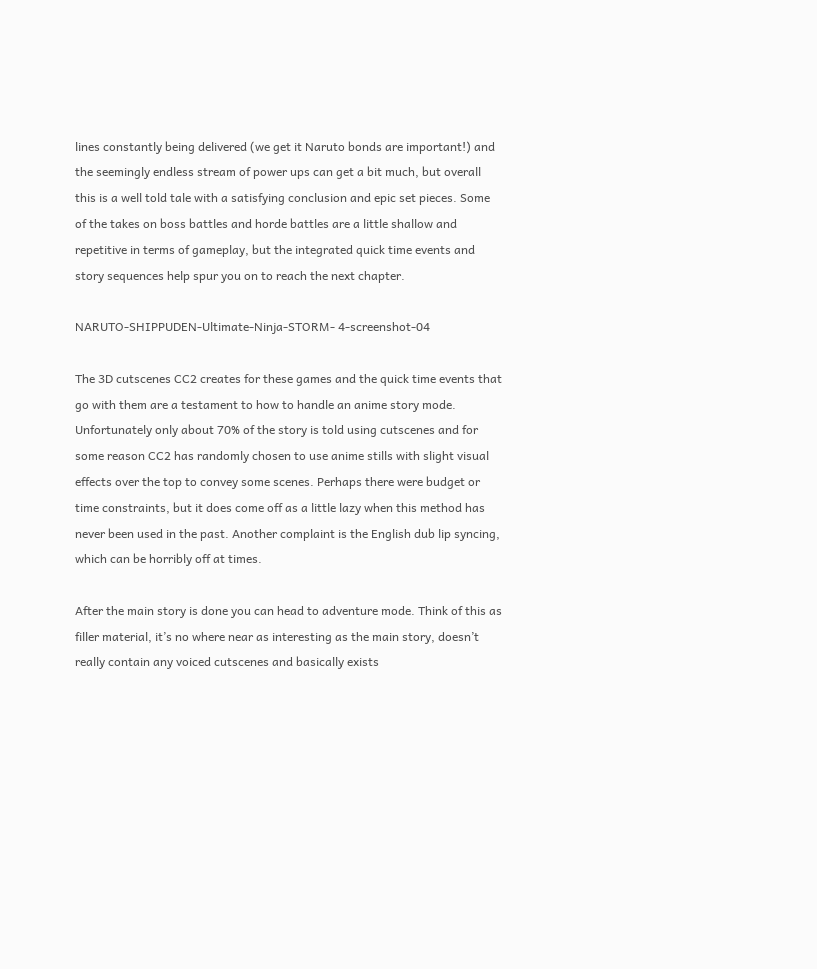lines constantly being delivered (we get it Naruto bonds are important!) and the seemingly endless stream of power ups can get a bit much, but overall this is a well told tale with a satisfying conclusion and epic set pieces. Some of the takes on boss battles and horde battles are a little shallow and repetitive in terms of gameplay, but the integrated quick time events and story sequences help spur you on to reach the next chapter.

NARUTO-SHIPPUDEN-Ultimate-Ninja-STORM- 4-screenshot-04

The 3D cutscenes CC2 creates for these games and the quick time events that go with them are a testament to how to handle an anime story mode. Unfortunately only about 70% of the story is told using cutscenes and for some reason CC2 has randomly chosen to use anime stills with slight visual effects over the top to convey some scenes. Perhaps there were budget or time constraints, but it does come off as a little lazy when this method has never been used in the past. Another complaint is the English dub lip syncing, which can be horribly off at times.

After the main story is done you can head to adventure mode. Think of this as filler material, it’s no where near as interesting as the main story, doesn’t really contain any voiced cutscenes and basically exists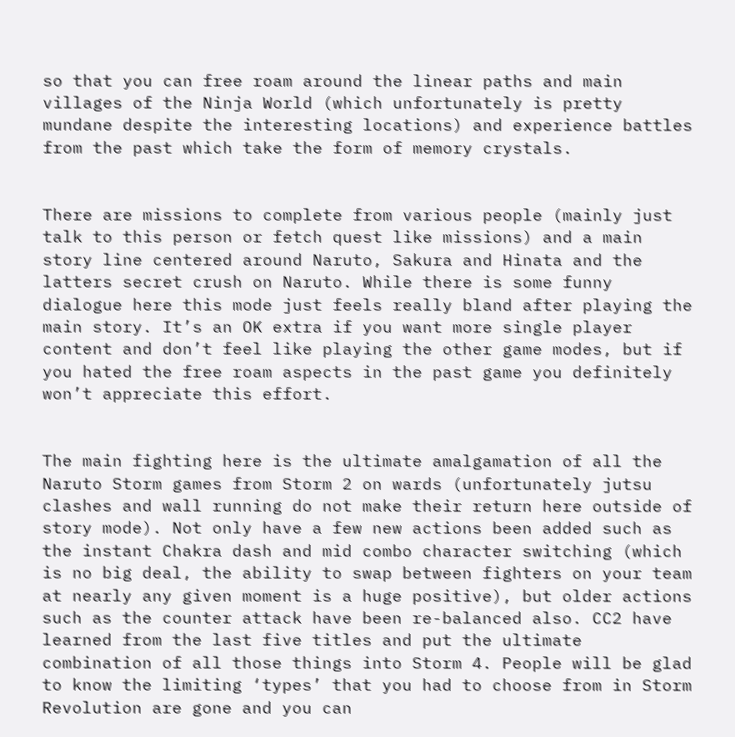so that you can free roam around the linear paths and main villages of the Ninja World (which unfortunately is pretty mundane despite the interesting locations) and experience battles from the past which take the form of memory crystals.


There are missions to complete from various people (mainly just talk to this person or fetch quest like missions) and a main story line centered around Naruto, Sakura and Hinata and the latters secret crush on Naruto. While there is some funny dialogue here this mode just feels really bland after playing the main story. It’s an OK extra if you want more single player content and don’t feel like playing the other game modes, but if you hated the free roam aspects in the past game you definitely won’t appreciate this effort.


The main fighting here is the ultimate amalgamation of all the Naruto Storm games from Storm 2 on wards (unfortunately jutsu clashes and wall running do not make their return here outside of story mode). Not only have a few new actions been added such as the instant Chakra dash and mid combo character switching (which is no big deal, the ability to swap between fighters on your team at nearly any given moment is a huge positive), but older actions such as the counter attack have been re-balanced also. CC2 have learned from the last five titles and put the ultimate combination of all those things into Storm 4. People will be glad to know the limiting ‘types’ that you had to choose from in Storm Revolution are gone and you can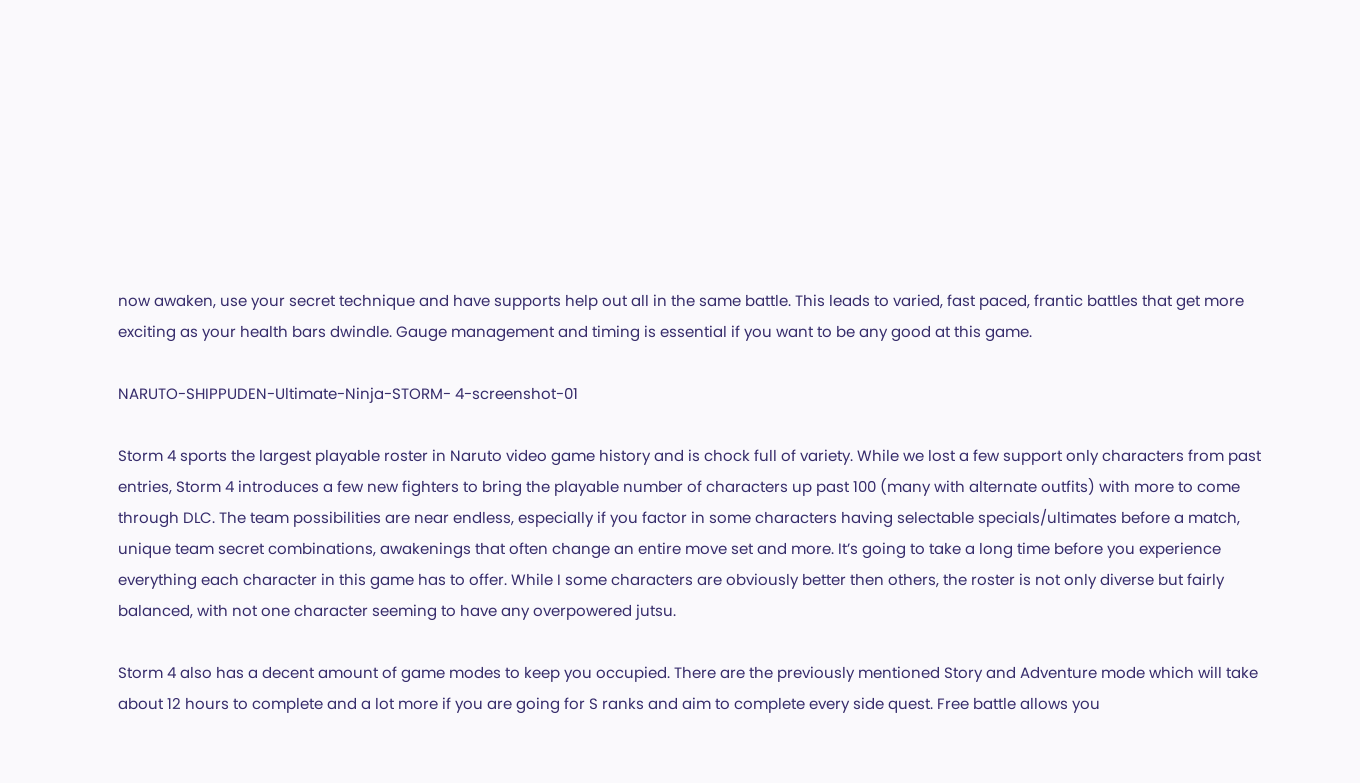now awaken, use your secret technique and have supports help out all in the same battle. This leads to varied, fast paced, frantic battles that get more exciting as your health bars dwindle. Gauge management and timing is essential if you want to be any good at this game.

NARUTO-SHIPPUDEN-Ultimate-Ninja-STORM- 4-screenshot-01

Storm 4 sports the largest playable roster in Naruto video game history and is chock full of variety. While we lost a few support only characters from past entries, Storm 4 introduces a few new fighters to bring the playable number of characters up past 100 (many with alternate outfits) with more to come through DLC. The team possibilities are near endless, especially if you factor in some characters having selectable specials/ultimates before a match, unique team secret combinations, awakenings that often change an entire move set and more. It’s going to take a long time before you experience everything each character in this game has to offer. While I some characters are obviously better then others, the roster is not only diverse but fairly balanced, with not one character seeming to have any overpowered jutsu.

Storm 4 also has a decent amount of game modes to keep you occupied. There are the previously mentioned Story and Adventure mode which will take about 12 hours to complete and a lot more if you are going for S ranks and aim to complete every side quest. Free battle allows you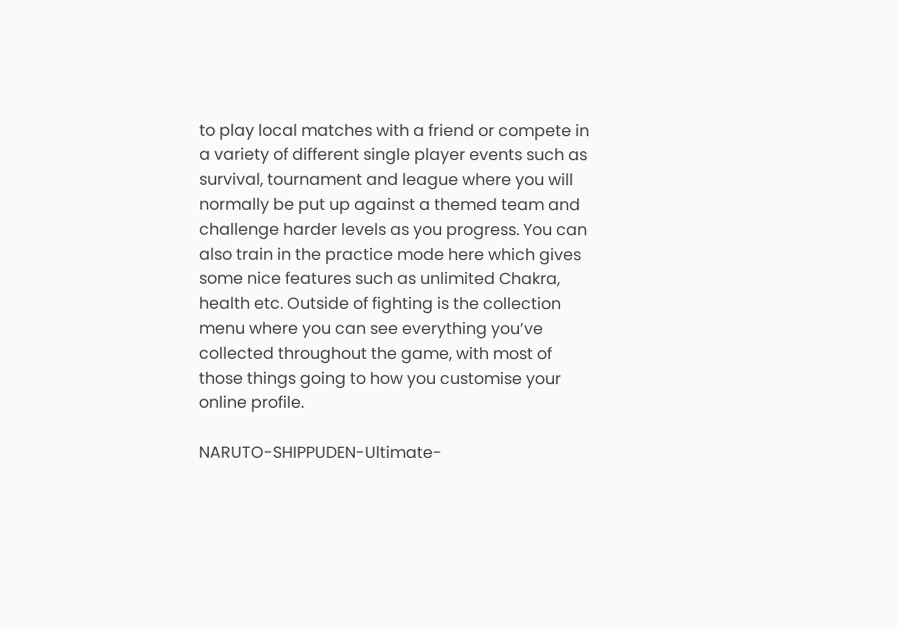to play local matches with a friend or compete in a variety of different single player events such as survival, tournament and league where you will normally be put up against a themed team and challenge harder levels as you progress. You can also train in the practice mode here which gives some nice features such as unlimited Chakra, health etc. Outside of fighting is the collection menu where you can see everything you’ve collected throughout the game, with most of those things going to how you customise your online profile.

NARUTO-SHIPPUDEN-Ultimate-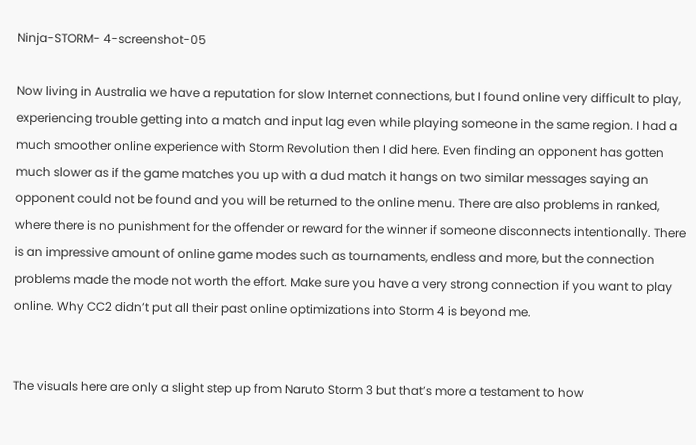Ninja-STORM- 4-screenshot-05

Now living in Australia we have a reputation for slow Internet connections, but I found online very difficult to play, experiencing trouble getting into a match and input lag even while playing someone in the same region. I had a much smoother online experience with Storm Revolution then I did here. Even finding an opponent has gotten much slower as if the game matches you up with a dud match it hangs on two similar messages saying an opponent could not be found and you will be returned to the online menu. There are also problems in ranked, where there is no punishment for the offender or reward for the winner if someone disconnects intentionally. There is an impressive amount of online game modes such as tournaments, endless and more, but the connection problems made the mode not worth the effort. Make sure you have a very strong connection if you want to play online. Why CC2 didn’t put all their past online optimizations into Storm 4 is beyond me.


The visuals here are only a slight step up from Naruto Storm 3 but that’s more a testament to how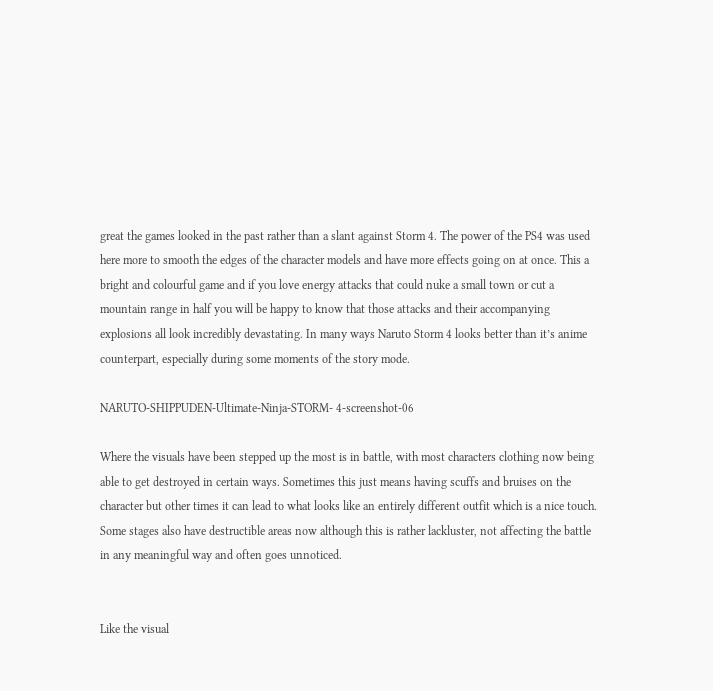great the games looked in the past rather than a slant against Storm 4. The power of the PS4 was used here more to smooth the edges of the character models and have more effects going on at once. This a bright and colourful game and if you love energy attacks that could nuke a small town or cut a mountain range in half you will be happy to know that those attacks and their accompanying explosions all look incredibly devastating. In many ways Naruto Storm 4 looks better than it’s anime counterpart, especially during some moments of the story mode.

NARUTO-SHIPPUDEN-Ultimate-Ninja-STORM- 4-screenshot-06

Where the visuals have been stepped up the most is in battle, with most characters clothing now being able to get destroyed in certain ways. Sometimes this just means having scuffs and bruises on the character but other times it can lead to what looks like an entirely different outfit which is a nice touch. Some stages also have destructible areas now although this is rather lackluster, not affecting the battle in any meaningful way and often goes unnoticed.


Like the visual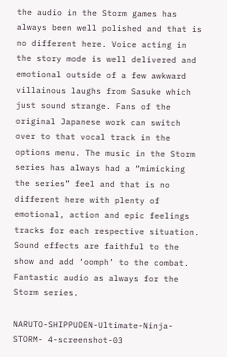the audio in the Storm games has always been well polished and that is no different here. Voice acting in the story mode is well delivered and emotional outside of a few awkward villainous laughs from Sasuke which just sound strange. Fans of the original Japanese work can switch over to that vocal track in the options menu. The music in the Storm series has always had a “mimicking the series” feel and that is no different here with plenty of emotional, action and epic feelings tracks for each respective situation. Sound effects are faithful to the show and add ‘oomph’ to the combat. Fantastic audio as always for the Storm series.

NARUTO-SHIPPUDEN-Ultimate-Ninja-STORM- 4-screenshot-03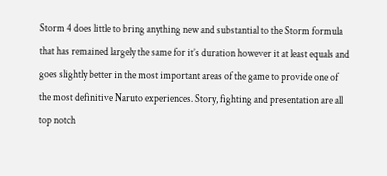Storm 4 does little to bring anything new and substantial to the Storm formula that has remained largely the same for it’s duration however it at least equals and goes slightly better in the most important areas of the game to provide one of the most definitive Naruto experiences. Story, fighting and presentation are all top notch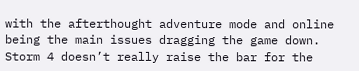with the afterthought adventure mode and online being the main issues dragging the game down. Storm 4 doesn’t really raise the bar for the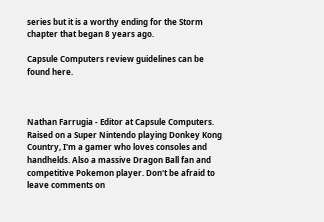series but it is a worthy ending for the Storm chapter that began 8 years ago.

Capsule Computers review guidelines can be found here.



Nathan Farrugia - Editor at Capsule Computers. Raised on a Super Nintendo playing Donkey Kong Country, I'm a gamer who loves consoles and handhelds. Also a massive Dragon Ball fan and competitive Pokemon player. Don't be afraid to leave comments on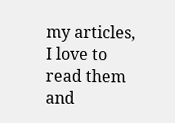my articles, I love to read them and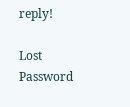reply!

Lost Password